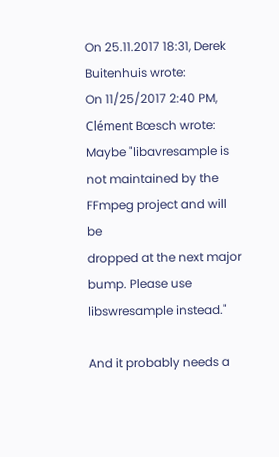On 25.11.2017 18:31, Derek Buitenhuis wrote:
On 11/25/2017 2:40 PM, Clément Bœsch wrote:
Maybe "libavresample is not maintained by the FFmpeg project and will be
dropped at the next major bump. Please use libswresample instead."

And it probably needs a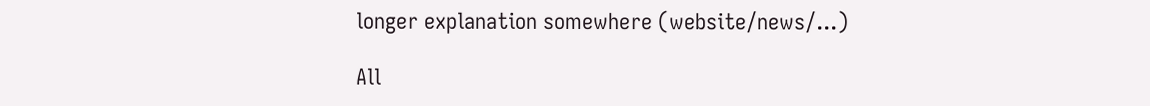longer explanation somewhere (website/news/...)

All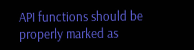API functions should be properly marked as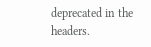deprecated in the headers.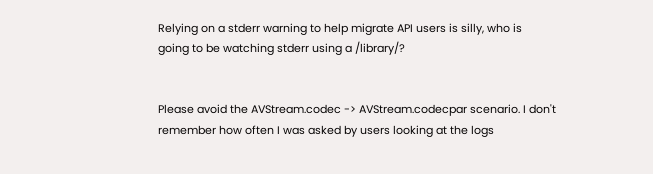Relying on a stderr warning to help migrate API users is silly, who is
going to be watching stderr using a /library/?


Please avoid the AVStream.codec -> AVStream.codecpar scenario. I don't remember how often I was asked by users looking at the logs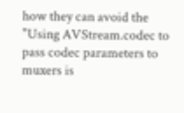how they can avoid the "Using AVStream.codec to pass codec parameters to muxers is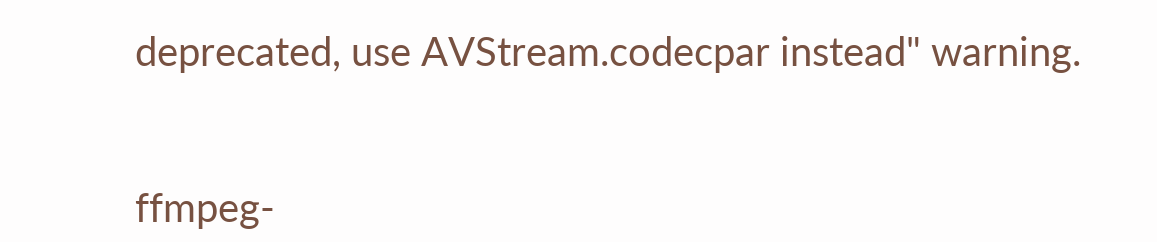deprecated, use AVStream.codecpar instead" warning.


ffmpeg-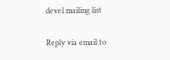devel mailing list

Reply via email to